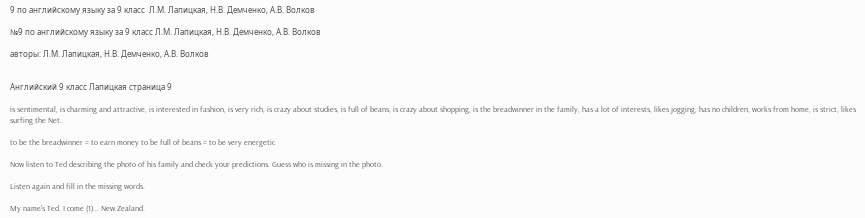9 по английскому языку за 9 класс  Л.М. Лапицкая, Н.В. Демченко, А.В. Волков

№9 по английскому языку за 9 класс Л.М. Лапицкая, Н.В. Демченко, А.В. Волков

авторы: Л.М. Лапицкая, Н.В. Демченко, А.В. Волков


Английский 9 класс Лапицкая страница 9

is sentimental, is charming and attractive, is interested in fashion, is very rich, is crazy about studies, is full of beans, is crazy about shopping, is the breadwinner in the family, has a lot of interests, likes jogging, has no children, works from home, is strict, likes surfing the Net.

to be the breadwinner = to earn money to be full of beans = to be very energetic

Now listen to Ted describing the photo of his family and check your predictions. Guess who is missing in the photo.

Listen again and fill in the missing words.

My name's Ted. I come (1)... New Zealand.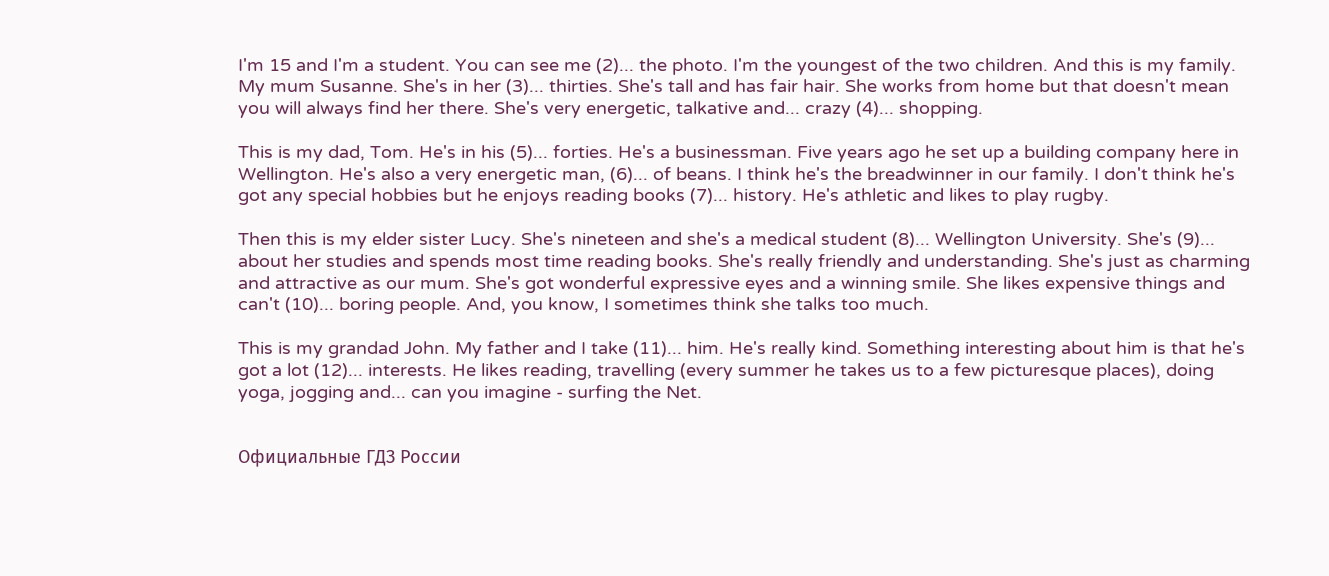I'm 15 and I'm a student. You can see me (2)... the photo. I'm the youngest of the two children. And this is my family. My mum Susanne. She's in her (3)... thirties. She's tall and has fair hair. She works from home but that doesn't mean you will always find her there. She's very energetic, talkative and... crazy (4)... shopping.

This is my dad, Tom. He's in his (5)... forties. He's a businessman. Five years ago he set up a building company here in Wellington. He's also a very energetic man, (6)... of beans. I think he's the breadwinner in our family. I don't think he's got any special hobbies but he enjoys reading books (7)... history. He's athletic and likes to play rugby.

Then this is my elder sister Lucy. She's nineteen and she's a medical student (8)... Wellington University. She's (9)... about her studies and spends most time reading books. She's really friendly and understanding. She's just as charming and attractive as our mum. She's got wonderful expressive eyes and a winning smile. She likes expensive things and can't (10)... boring people. And, you know, I sometimes think she talks too much.

This is my grandad John. My father and I take (11)... him. He's really kind. Something interesting about him is that he's got a lot (12)... interests. He likes reading, travelling (every summer he takes us to a few picturesque places), doing yoga, jogging and... can you imagine - surfing the Net.


Официальные ГДЗ России